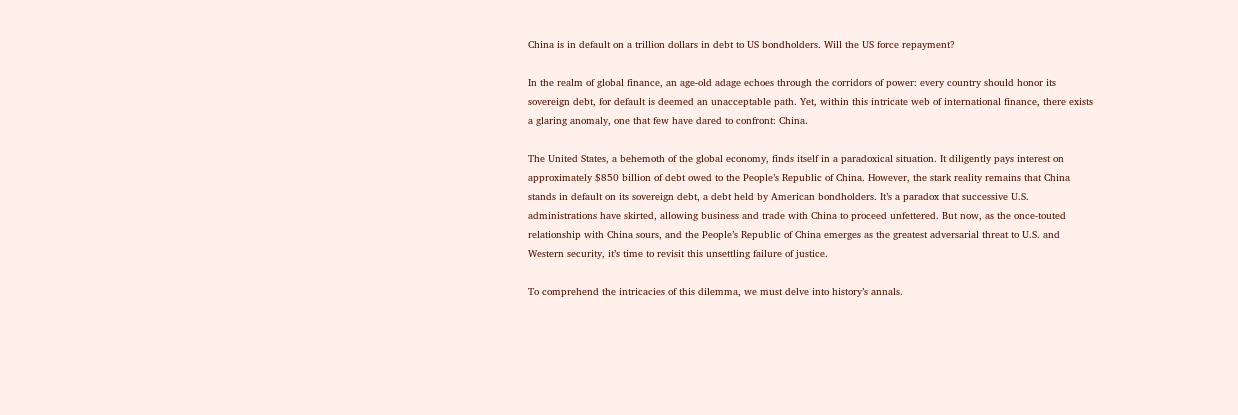China is in default on a trillion dollars in debt to US bondholders. Will the US force repayment?

In the realm of global finance, an age-old adage echoes through the corridors of power: every country should honor its sovereign debt, for default is deemed an unacceptable path. Yet, within this intricate web of international finance, there exists a glaring anomaly, one that few have dared to confront: China.

The United States, a behemoth of the global economy, finds itself in a paradoxical situation. It diligently pays interest on approximately $850 billion of debt owed to the People’s Republic of China. However, the stark reality remains that China stands in default on its sovereign debt, a debt held by American bondholders. It’s a paradox that successive U.S. administrations have skirted, allowing business and trade with China to proceed unfettered. But now, as the once-touted relationship with China sours, and the People’s Republic of China emerges as the greatest adversarial threat to U.S. and Western security, it’s time to revisit this unsettling failure of justice.

To comprehend the intricacies of this dilemma, we must delve into history’s annals.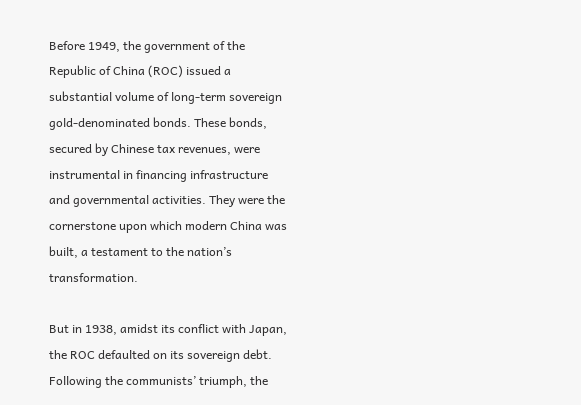Before 1949, the government of the Republic of China (ROC) issued a substantial volume of long-term sovereign gold-denominated bonds. These bonds, secured by Chinese tax revenues, were instrumental in financing infrastructure and governmental activities. They were the cornerstone upon which modern China was built, a testament to the nation’s transformation.

But in 1938, amidst its conflict with Japan, the ROC defaulted on its sovereign debt. Following the communists’ triumph, the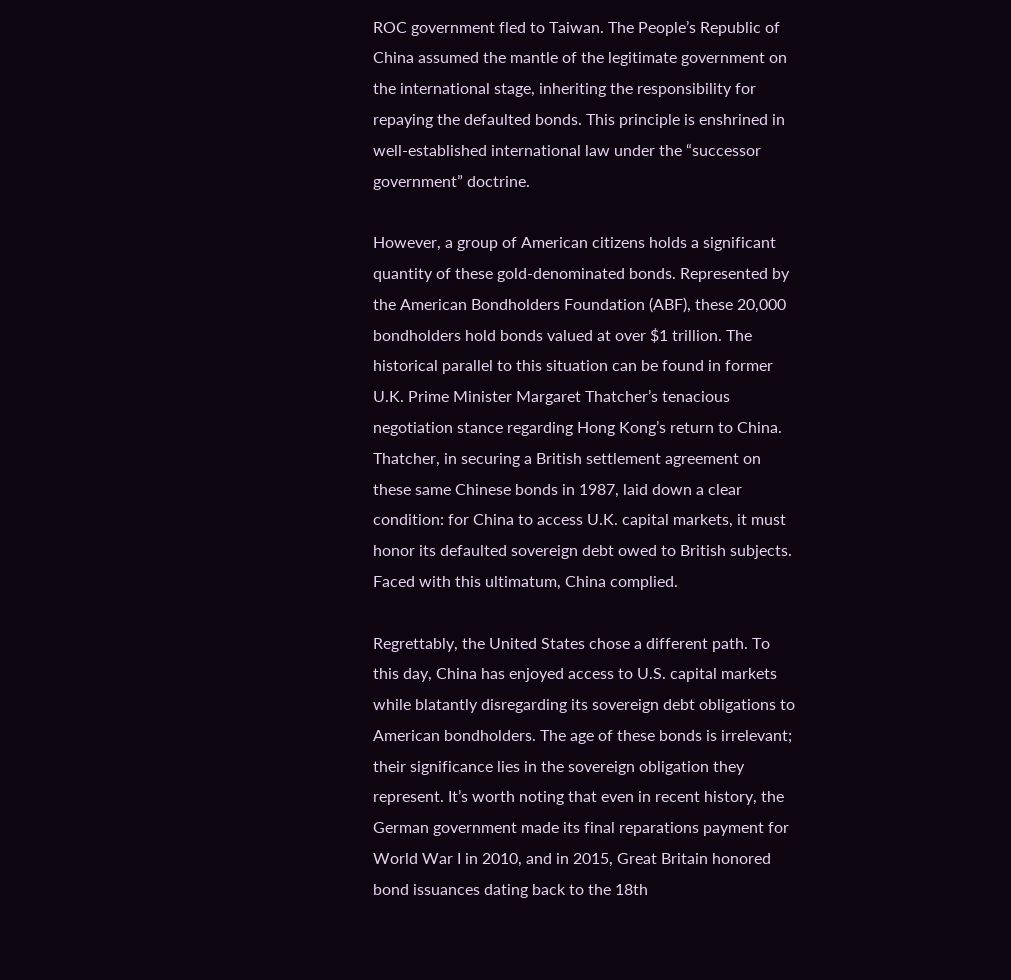ROC government fled to Taiwan. The People’s Republic of China assumed the mantle of the legitimate government on the international stage, inheriting the responsibility for repaying the defaulted bonds. This principle is enshrined in well-established international law under the “successor government” doctrine.

However, a group of American citizens holds a significant quantity of these gold-denominated bonds. Represented by the American Bondholders Foundation (ABF), these 20,000 bondholders hold bonds valued at over $1 trillion. The historical parallel to this situation can be found in former U.K. Prime Minister Margaret Thatcher’s tenacious negotiation stance regarding Hong Kong’s return to China. Thatcher, in securing a British settlement agreement on these same Chinese bonds in 1987, laid down a clear condition: for China to access U.K. capital markets, it must honor its defaulted sovereign debt owed to British subjects. Faced with this ultimatum, China complied.

Regrettably, the United States chose a different path. To this day, China has enjoyed access to U.S. capital markets while blatantly disregarding its sovereign debt obligations to American bondholders. The age of these bonds is irrelevant; their significance lies in the sovereign obligation they represent. It’s worth noting that even in recent history, the German government made its final reparations payment for World War I in 2010, and in 2015, Great Britain honored bond issuances dating back to the 18th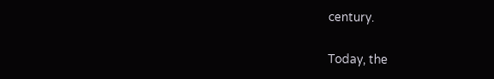century.

Today, the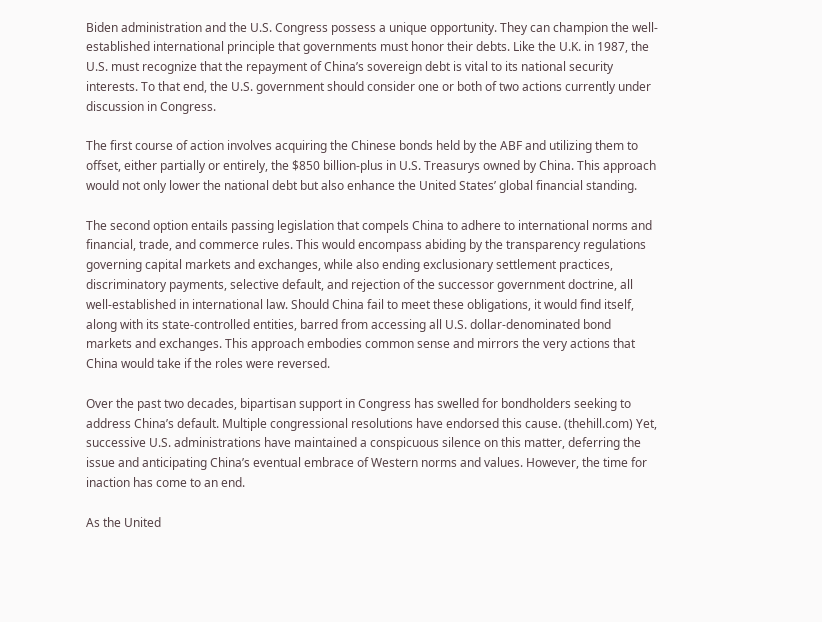Biden administration and the U.S. Congress possess a unique opportunity. They can champion the well-established international principle that governments must honor their debts. Like the U.K. in 1987, the U.S. must recognize that the repayment of China’s sovereign debt is vital to its national security interests. To that end, the U.S. government should consider one or both of two actions currently under discussion in Congress.

The first course of action involves acquiring the Chinese bonds held by the ABF and utilizing them to offset, either partially or entirely, the $850 billion-plus in U.S. Treasurys owned by China. This approach would not only lower the national debt but also enhance the United States’ global financial standing.

The second option entails passing legislation that compels China to adhere to international norms and financial, trade, and commerce rules. This would encompass abiding by the transparency regulations governing capital markets and exchanges, while also ending exclusionary settlement practices, discriminatory payments, selective default, and rejection of the successor government doctrine, all well-established in international law. Should China fail to meet these obligations, it would find itself, along with its state-controlled entities, barred from accessing all U.S. dollar-denominated bond markets and exchanges. This approach embodies common sense and mirrors the very actions that China would take if the roles were reversed.

Over the past two decades, bipartisan support in Congress has swelled for bondholders seeking to address China’s default. Multiple congressional resolutions have endorsed this cause. (thehill.com) Yet, successive U.S. administrations have maintained a conspicuous silence on this matter, deferring the issue and anticipating China’s eventual embrace of Western norms and values. However, the time for inaction has come to an end.

As the United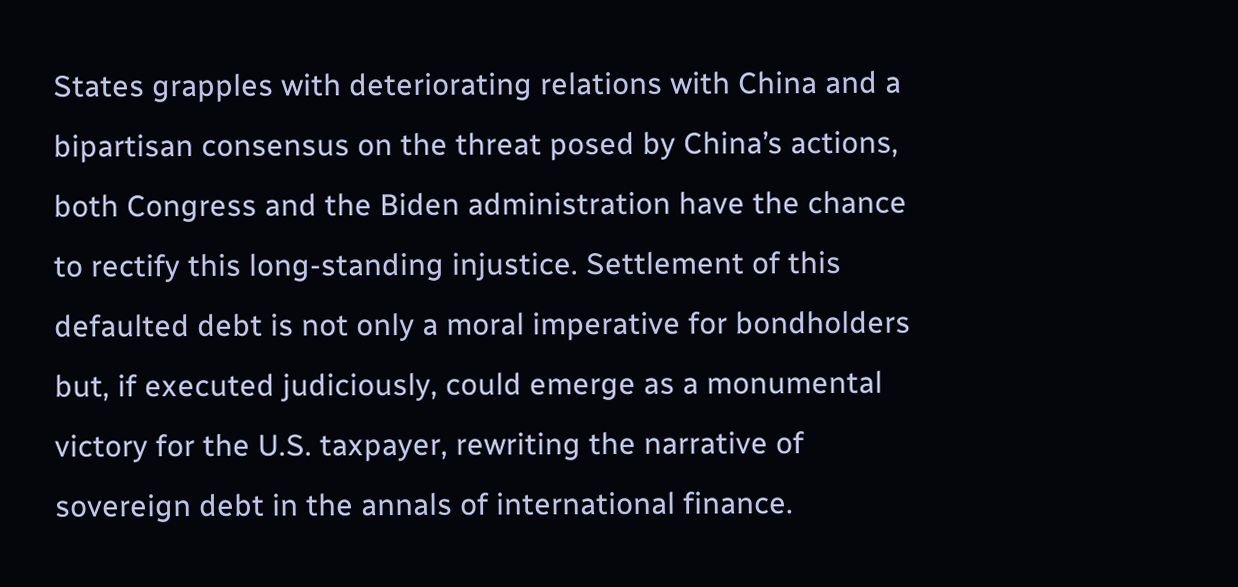States grapples with deteriorating relations with China and a bipartisan consensus on the threat posed by China’s actions, both Congress and the Biden administration have the chance to rectify this long-standing injustice. Settlement of this defaulted debt is not only a moral imperative for bondholders but, if executed judiciously, could emerge as a monumental victory for the U.S. taxpayer, rewriting the narrative of sovereign debt in the annals of international finance.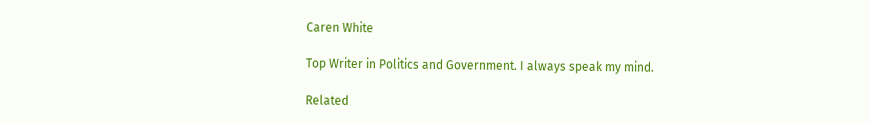Caren White

Top Writer in Politics and Government. I always speak my mind.

Related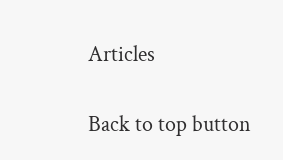Articles

Back to top button